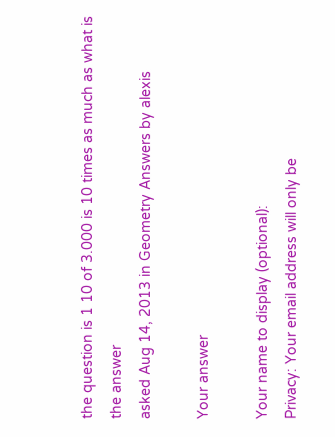the question is 1 10 of 3.000 is 10 times as much as what is the answer
asked Aug 14, 2013 in Geometry Answers by alexis

Your answer

Your name to display (optional):
Privacy: Your email address will only be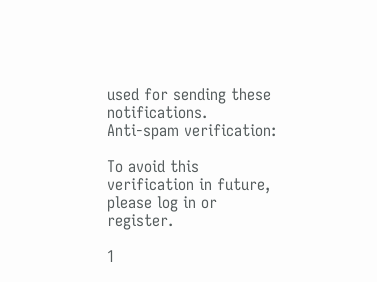used for sending these notifications.
Anti-spam verification:

To avoid this verification in future, please log in or register.

1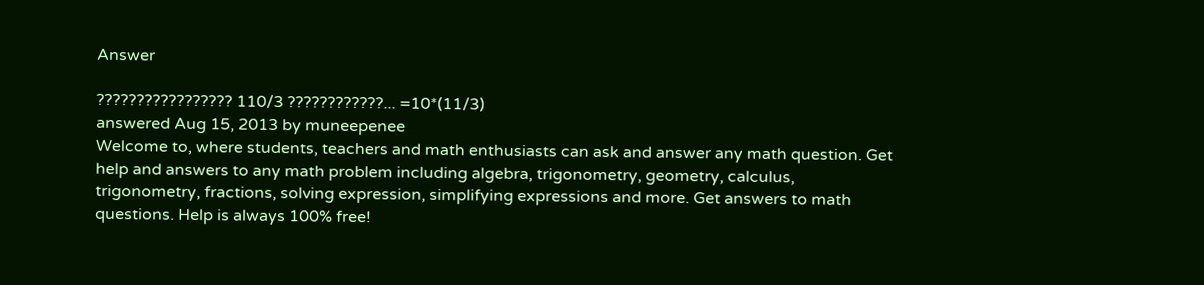Answer

????????????????? 110/3 ????????????... =10*(11/3)
answered Aug 15, 2013 by muneepenee
Welcome to, where students, teachers and math enthusiasts can ask and answer any math question. Get help and answers to any math problem including algebra, trigonometry, geometry, calculus, trigonometry, fractions, solving expression, simplifying expressions and more. Get answers to math questions. Help is always 100% free!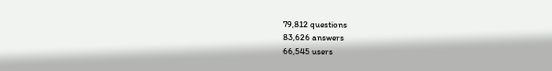79,812 questions
83,626 answers
66,545 users